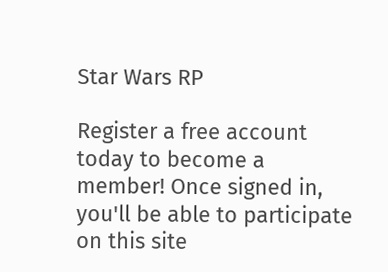Star Wars RP

Register a free account today to become a member! Once signed in, you'll be able to participate on this site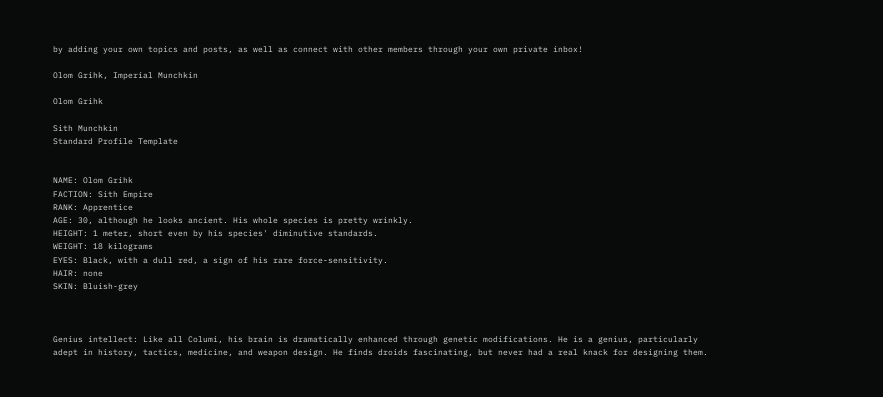by adding your own topics and posts, as well as connect with other members through your own private inbox!

Olom Grihk, Imperial Munchkin

Olom Grihk

Sith Munchkin
Standard Profile Template


NAME: Olom Grihk
FACTION: Sith Empire
RANK: Apprentice
AGE: 30, although he looks ancient. His whole species is pretty wrinkly.
HEIGHT: 1 meter, short even by his species' diminutive standards.
WEIGHT: 18 kilograms
EYES: Black, with a dull red, a sign of his rare force-sensitivity.
HAIR: none
SKIN: Bluish-grey



Genius intellect: Like all Columi, his brain is dramatically enhanced through genetic modifications. He is a genius, particularly adept in history, tactics, medicine, and weapon design. He finds droids fascinating, but never had a real knack for designing them.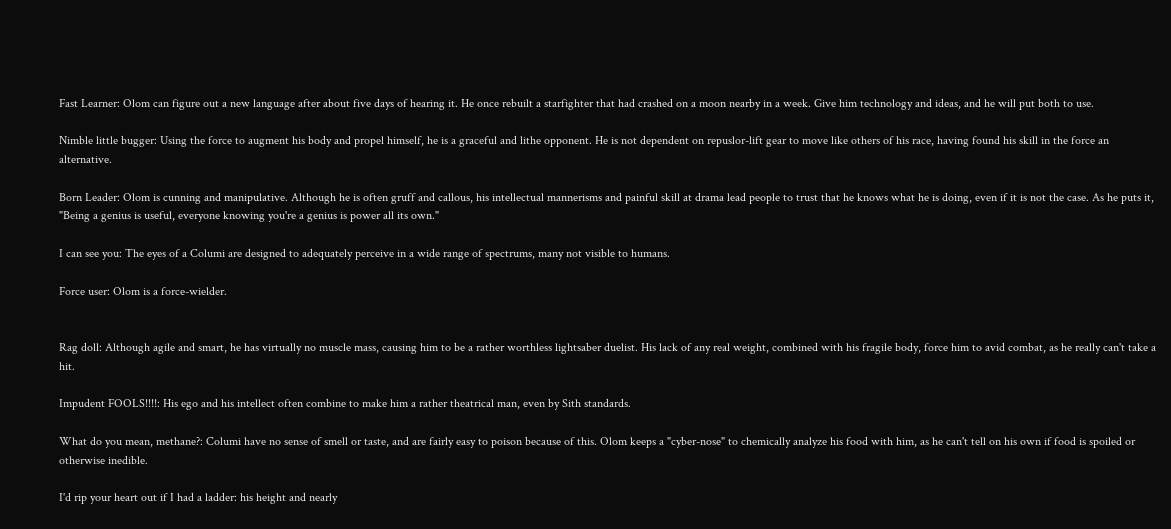Fast Learner: Olom can figure out a new language after about five days of hearing it. He once rebuilt a starfighter that had crashed on a moon nearby in a week. Give him technology and ideas, and he will put both to use.

Nimble little bugger: Using the force to augment his body and propel himself, he is a graceful and lithe opponent. He is not dependent on repuslor-lift gear to move like others of his race, having found his skill in the force an alternative.

Born Leader: Olom is cunning and manipulative. Although he is often gruff and callous, his intellectual mannerisms and painful skill at drama lead people to trust that he knows what he is doing, even if it is not the case. As he puts it, "Being a genius is useful, everyone knowing you're a genius is power all its own."

I can see you: The eyes of a Columi are designed to adequately perceive in a wide range of spectrums, many not visible to humans.

Force user: Olom is a force-wielder.


Rag doll: Although agile and smart, he has virtually no muscle mass, causing him to be a rather worthless lightsaber duelist. His lack of any real weight, combined with his fragile body, force him to avid combat, as he really can't take a hit.

Impudent FOOLS!!!!: His ego and his intellect often combine to make him a rather theatrical man, even by Sith standards.

What do you mean, methane?: Columi have no sense of smell or taste, and are fairly easy to poison because of this. Olom keeps a "cyber-nose" to chemically analyze his food with him, as he can't tell on his own if food is spoiled or otherwise inedible.

I'd rip your heart out if I had a ladder: his height and nearly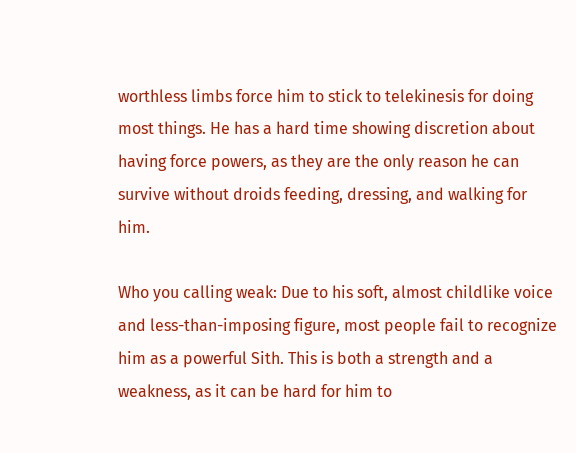worthless limbs force him to stick to telekinesis for doing most things. He has a hard time showing discretion about having force powers, as they are the only reason he can survive without droids feeding, dressing, and walking for him.

Who you calling weak: Due to his soft, almost childlike voice and less-than-imposing figure, most people fail to recognize him as a powerful Sith. This is both a strength and a weakness, as it can be hard for him to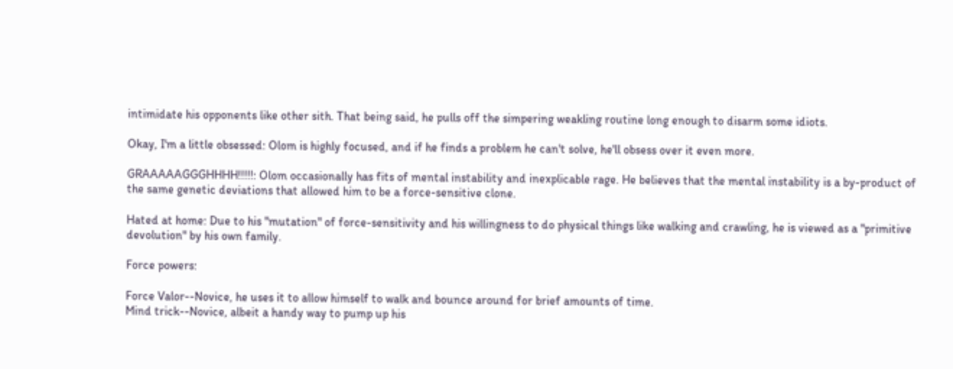intimidate his opponents like other sith. That being said, he pulls off the simpering weakling routine long enough to disarm some idiots.

Okay, I'm a little obsessed: Olom is highly focused, and if he finds a problem he can't solve, he'll obsess over it even more.

GRAAAAAGGGHHHH!!!!!: Olom occasionally has fits of mental instability and inexplicable rage. He believes that the mental instability is a by-product of the same genetic deviations that allowed him to be a force-sensitive clone.

Hated at home: Due to his "mutation" of force-sensitivity and his willingness to do physical things like walking and crawling, he is viewed as a "primitive devolution" by his own family.

Force powers:

Force Valor--Novice, he uses it to allow himself to walk and bounce around for brief amounts of time.
Mind trick--Novice, albeit a handy way to pump up his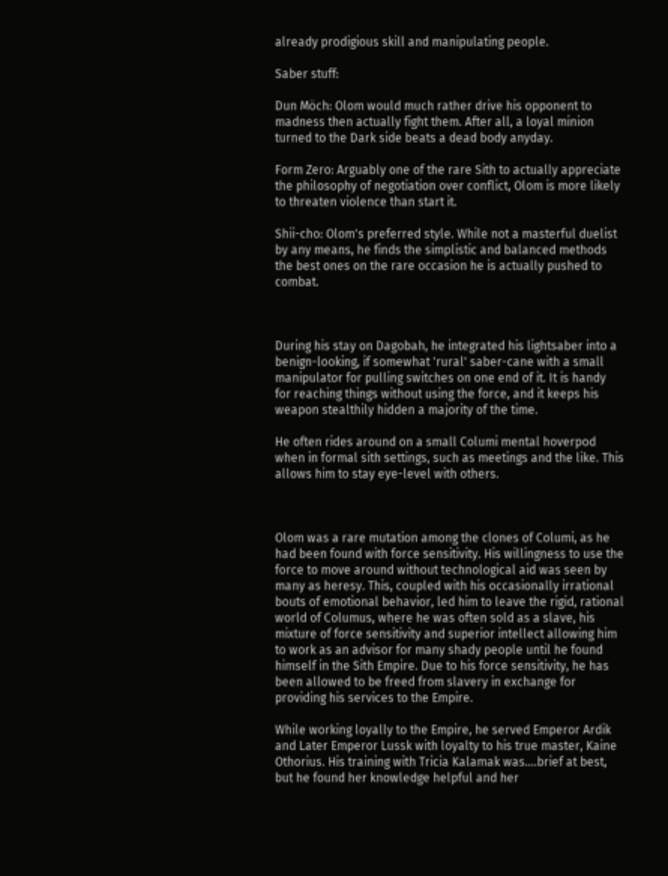already prodigious skill and manipulating people.

Saber stuff:

Dun Möch: Olom would much rather drive his opponent to madness then actually fight them. After all, a loyal minion turned to the Dark side beats a dead body anyday.

Form Zero: Arguably one of the rare Sith to actually appreciate the philosophy of negotiation over conflict, Olom is more likely to threaten violence than start it.

Shii-cho: Olom's preferred style. While not a masterful duelist by any means, he finds the simplistic and balanced methods the best ones on the rare occasion he is actually pushed to combat.



During his stay on Dagobah, he integrated his lightsaber into a benign-looking, if somewhat 'rural' saber-cane with a small manipulator for pulling switches on one end of it. It is handy for reaching things without using the force, and it keeps his weapon stealthily hidden a majority of the time.

He often rides around on a small Columi mental hoverpod when in formal sith settings, such as meetings and the like. This allows him to stay eye-level with others.



Olom was a rare mutation among the clones of Columi, as he had been found with force sensitivity. His willingness to use the force to move around without technological aid was seen by many as heresy. This, coupled with his occasionally irrational bouts of emotional behavior, led him to leave the rigid, rational world of Columus, where he was often sold as a slave, his mixture of force sensitivity and superior intellect allowing him to work as an advisor for many shady people until he found himself in the Sith Empire. Due to his force sensitivity, he has been allowed to be freed from slavery in exchange for providing his services to the Empire.

While working loyally to the Empire, he served Emperor Ardik and Later Emperor Lussk with loyalty to his true master, Kaine Othorius. His training with Tricia Kalamak was....brief at best, but he found her knowledge helpful and her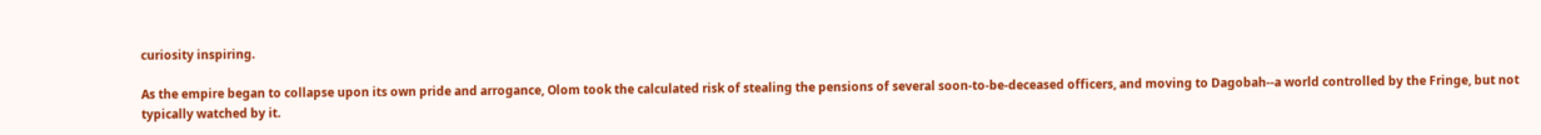curiosity inspiring.

As the empire began to collapse upon its own pride and arrogance, Olom took the calculated risk of stealing the pensions of several soon-to-be-deceased officers, and moving to Dagobah--a world controlled by the Fringe, but not typically watched by it.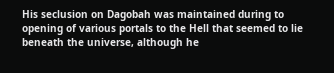His seclusion on Dagobah was maintained during to opening of various portals to the Hell that seemed to lie beneath the universe, although he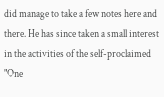did manage to take a few notes here and there. He has since taken a small interest in the activities of the self-proclaimed "One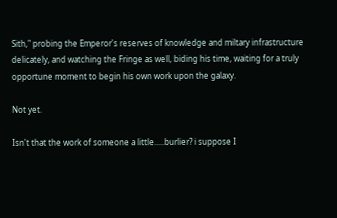Sith," probing the Emperor's reserves of knowledge and miltary infrastructure delicately, and watching the Fringe as well, biding his time, waiting for a truly opportune moment to begin his own work upon the galaxy.

Not yet.

Isn't that the work of someone a little.....burlier? i suppose I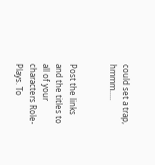could set a trap, hmmm.....


Post the links and the titles to all of your characters Role-Plays. To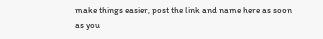make things easier, post the link and name here as soon as you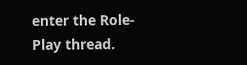enter the Role-Play thread.